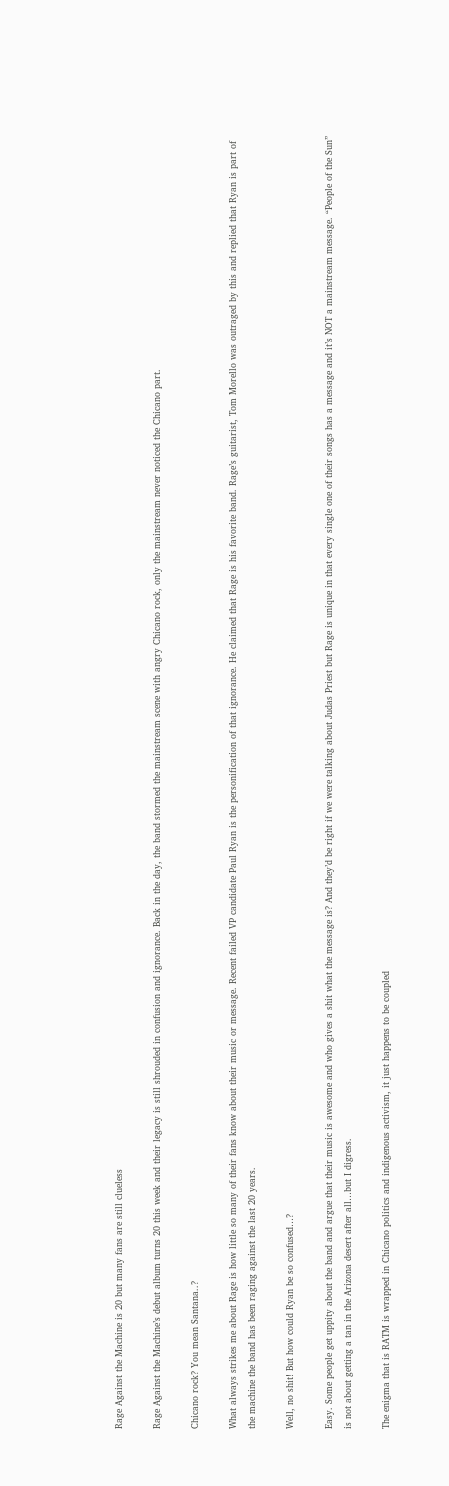Rage Against the Machine is 20 but many fans are still clueless

Rage Against the Machine’s debut album turns 20 this week and their legacy is still shrouded in confusion and ignorance. Back in the day, the band stormed the mainstream scene with angry Chicano rock, only the mainstream never noticed the Chicano part.

Chicano rock? You mean Santana..?

What always strikes me about Rage is how little so many of their fans know about their music or message. Recent failed VP candidate Paul Ryan is the personification of that ignorance. He claimed that Rage is his favorite band. Rage’s guitarist, Tom Morello was outraged by this and replied that Ryan is part of the machine the band has been raging against the last 20 years.

Well, no shit! But how could Ryan be so confused…?

Easy. Some people get uppity about the band and argue that their music is awesome and who gives a shit what the message is? And they’d be right if we were talking about Judas Priest but Rage is unique in that every single one of their songs has a message and it’s NOT a mainstream message. “People of the Sun” is not about getting a tan in the Arizona desert after all…but I digress.

The enigma that is RATM is wrapped in Chicano politics and indigenous activism, it just happens to be coupled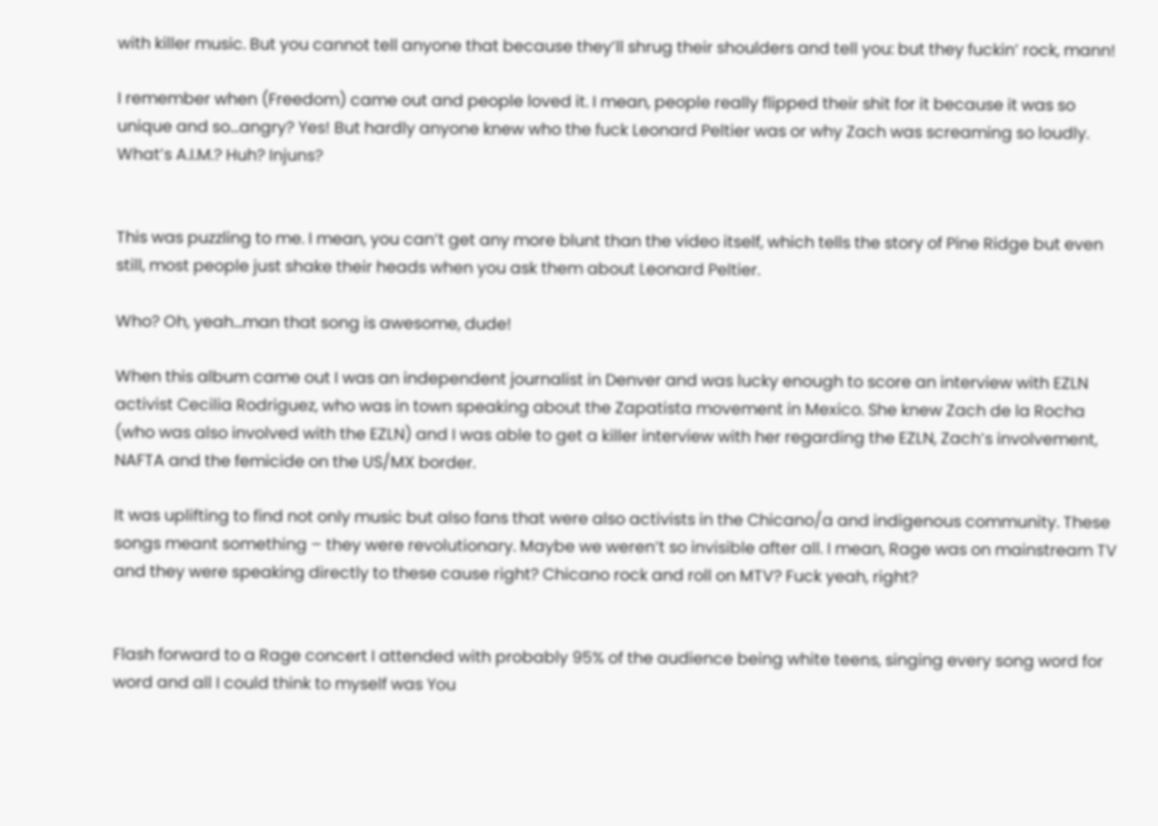with killer music. But you cannot tell anyone that because they’ll shrug their shoulders and tell you: but they fuckin’ rock, mann!

I remember when (Freedom) came out and people loved it. I mean, people really flipped their shit for it because it was so unique and so…angry? Yes! But hardly anyone knew who the fuck Leonard Peltier was or why Zach was screaming so loudly. What’s A.I.M.? Huh? Injuns?


This was puzzling to me. I mean, you can’t get any more blunt than the video itself, which tells the story of Pine Ridge but even still, most people just shake their heads when you ask them about Leonard Peltier.

Who? Oh, yeah…man that song is awesome, dude!

When this album came out I was an independent journalist in Denver and was lucky enough to score an interview with EZLN activist Cecilia Rodriguez, who was in town speaking about the Zapatista movement in Mexico. She knew Zach de la Rocha (who was also involved with the EZLN) and I was able to get a killer interview with her regarding the EZLN, Zach’s involvement, NAFTA and the femicide on the US/MX border.

It was uplifting to find not only music but also fans that were also activists in the Chicano/a and indigenous community. These songs meant something – they were revolutionary. Maybe we weren’t so invisible after all. I mean, Rage was on mainstream TV and they were speaking directly to these cause right? Chicano rock and roll on MTV? Fuck yeah, right?


Flash forward to a Rage concert I attended with probably 95% of the audience being white teens, singing every song word for word and all I could think to myself was You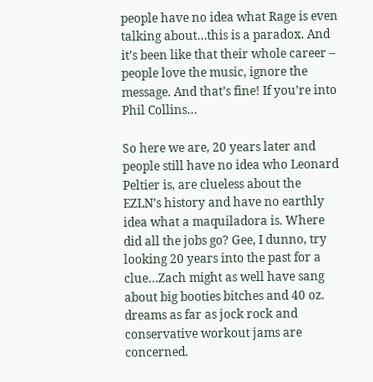people have no idea what Rage is even talking about…this is a paradox. And it’s been like that their whole career – people love the music, ignore the message. And that’s fine! If you’re into Phil Collins…

So here we are, 20 years later and people still have no idea who Leonard Peltier is, are clueless about the EZLN’s history and have no earthly idea what a maquiladora is. Where did all the jobs go? Gee, I dunno, try looking 20 years into the past for a clue…Zach might as well have sang about big booties bitches and 40 oz. dreams as far as jock rock and conservative workout jams are concerned.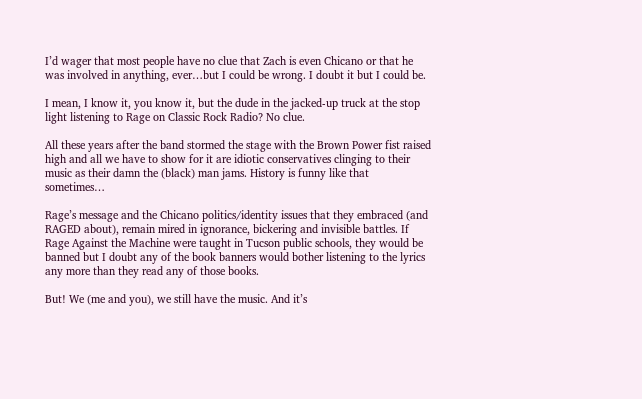I’d wager that most people have no clue that Zach is even Chicano or that he was involved in anything, ever…but I could be wrong. I doubt it but I could be.

I mean, I know it, you know it, but the dude in the jacked-up truck at the stop light listening to Rage on Classic Rock Radio? No clue.

All these years after the band stormed the stage with the Brown Power fist raised high and all we have to show for it are idiotic conservatives clinging to their music as their damn the (black) man jams. History is funny like that sometimes…

Rage’s message and the Chicano politics/identity issues that they embraced (and RAGED about), remain mired in ignorance, bickering and invisible battles. If Rage Against the Machine were taught in Tucson public schools, they would be banned but I doubt any of the book banners would bother listening to the lyrics any more than they read any of those books.

But! We (me and you), we still have the music. And it’s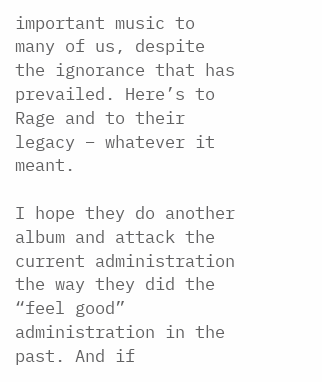important music to many of us, despite the ignorance that has prevailed. Here’s to Rage and to their legacy – whatever it meant.

I hope they do another album and attack the current administration the way they did the “feel good” administration in the past. And if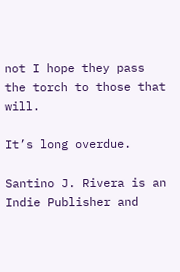not I hope they pass the torch to those that will.

It’s long overdue.

Santino J. Rivera is an Indie Publisher and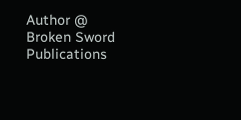Author @ Broken Sword Publications